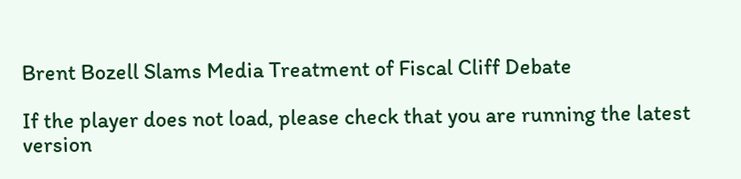Brent Bozell Slams Media Treatment of Fiscal Cliff Debate

If the player does not load, please check that you are running the latest version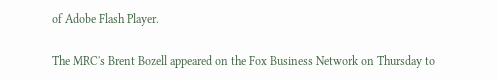of Adobe Flash Player.

The MRC's Brent Bozell appeared on the Fox Business Network on Thursday to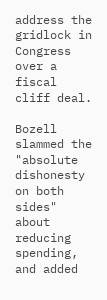address the gridlock in Congress over a fiscal cliff deal.

Bozell slammed the "absolute dishonesty on both sides" about reducing spending, and added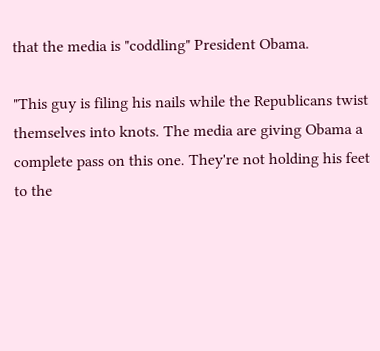that the media is "coddling" President Obama.

"This guy is filing his nails while the Republicans twist themselves into knots. The media are giving Obama a complete pass on this one. They're not holding his feet to the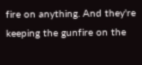fire on anything. And they're keeping the gunfire on the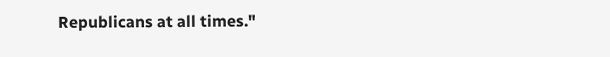Republicans at all times."